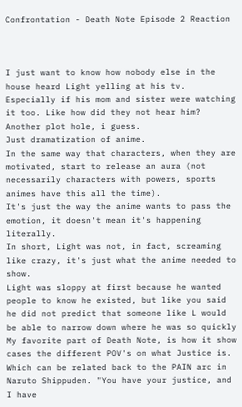Confrontation - Death Note Episode 2 Reaction



I just want to know how nobody else in the house heard Light yelling at his tv. Especially if his mom and sister were watching it too. Like how did they not hear him? Another plot hole, i guess.
Just dramatization of anime.
In the same way that characters, when they are motivated, start to release an aura (not necessarily characters with powers, sports animes have this all the time).
It's just the way the anime wants to pass the emotion, it doesn't mean it's happening literally.
In short, Light was not, in fact, screaming like crazy, it's just what the anime needed to show.
Light was sloppy at first because he wanted people to know he existed, but like you said he did not predict that someone like L would be able to narrow down where he was so quickly
My favorite part of Death Note, is how it show cases the different POV's on what Justice is. Which can be related back to the PAIN arc in Naruto Shippuden. "You have your justice, and I have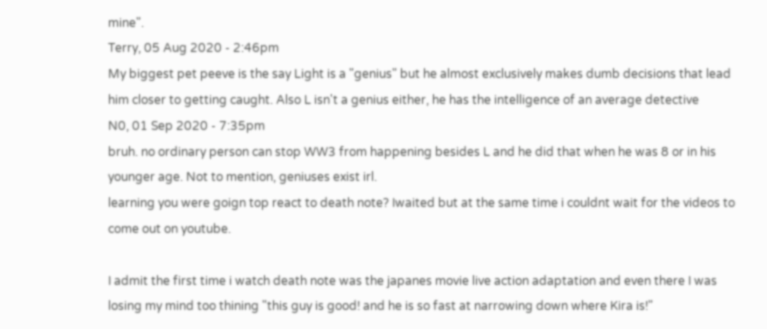mine".
Terry, 05 Aug 2020 - 2:46pm
My biggest pet peeve is the say Light is a "genius" but he almost exclusively makes dumb decisions that lead him closer to getting caught. Also L isn't a genius either, he has the intelligence of an average detective
N0, 01 Sep 2020 - 7:35pm
bruh. no ordinary person can stop WW3 from happening besides L and he did that when he was 8 or in his younger age. Not to mention, geniuses exist irl.
learning you were goign top react to death note? Iwaited but at the same time i couldnt wait for the videos to come out on youtube.

I admit the first time i watch death note was the japanes movie live action adaptation and even there I was losing my mind too thining "this guy is good! and he is so fast at narrowing down where Kira is!"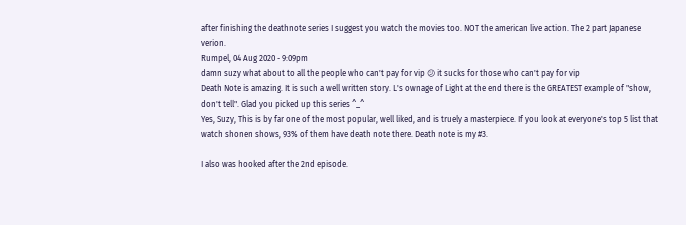after finishing the deathnote series I suggest you watch the movies too. NOT the american live action. The 2 part Japanese verion.
Rumpel, 04 Aug 2020 - 9:09pm
damn suzy what about to all the people who can't pay for vip 😕 it sucks for those who can't pay for vip
Death Note is amazing. It is such a well written story. L's ownage of Light at the end there is the GREATEST example of "show, don't tell". Glad you picked up this series ^_^
Yes, Suzy, This is by far one of the most popular, well liked, and is truely a masterpiece. If you look at everyone's top 5 list that watch shonen shows, 93% of them have death note there. Death note is my #3.

I also was hooked after the 2nd episode.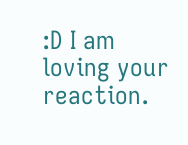:D I am loving your reaction.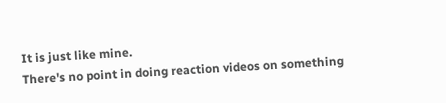It is just like mine.
There's no point in doing reaction videos on something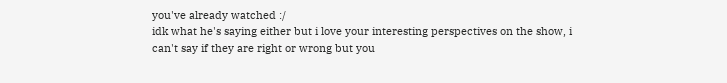you've already watched :/
idk what he's saying either but i love your interesting perspectives on the show, i can't say if they are right or wrong but you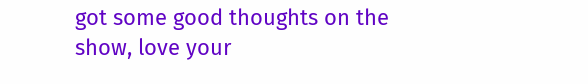got some good thoughts on the show, love your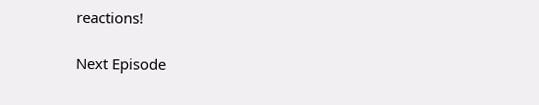reactions!

Next Episode